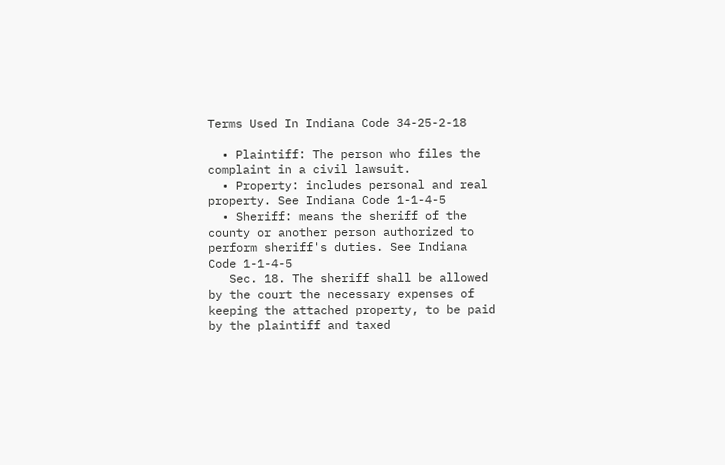Terms Used In Indiana Code 34-25-2-18

  • Plaintiff: The person who files the complaint in a civil lawsuit.
  • Property: includes personal and real property. See Indiana Code 1-1-4-5
  • Sheriff: means the sheriff of the county or another person authorized to perform sheriff's duties. See Indiana Code 1-1-4-5
   Sec. 18. The sheriff shall be allowed by the court the necessary expenses of keeping the attached property, to be paid by the plaintiff and taxed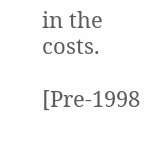in the costs.

[Pre-1998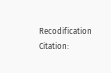Recodification Citation: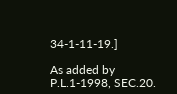34-1-11-19.]

As added by P.L.1-1998, SEC.20.